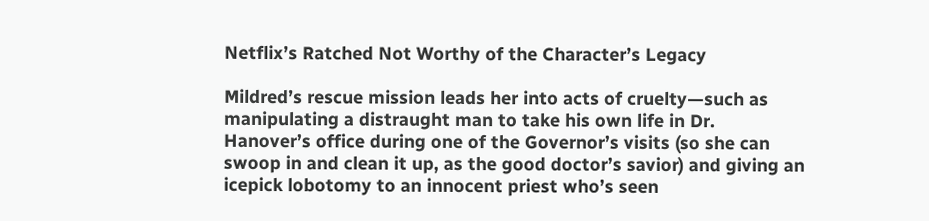Netflix’s Ratched Not Worthy of the Character’s Legacy

Mildred’s rescue mission leads her into acts of cruelty—such as manipulating a distraught man to take his own life in Dr. Hanover’s office during one of the Governor’s visits (so she can swoop in and clean it up, as the good doctor’s savior) and giving an icepick lobotomy to an innocent priest who’s seen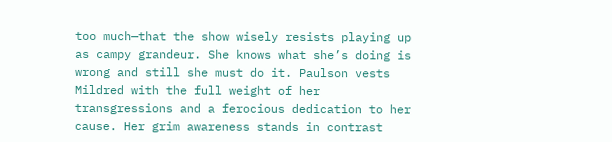too much—that the show wisely resists playing up as campy grandeur. She knows what she’s doing is wrong and still she must do it. Paulson vests Mildred with the full weight of her transgressions and a ferocious dedication to her cause. Her grim awareness stands in contrast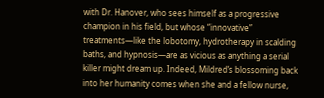with Dr. Hanover, who sees himself as a progressive champion in his field, but whose “innovative” treatments—like the lobotomy, hydrotherapy in scalding baths, and hypnosis—are as vicious as anything a serial killer might dream up. Indeed, Mildred’s blossoming back into her humanity comes when she and a fellow nurse,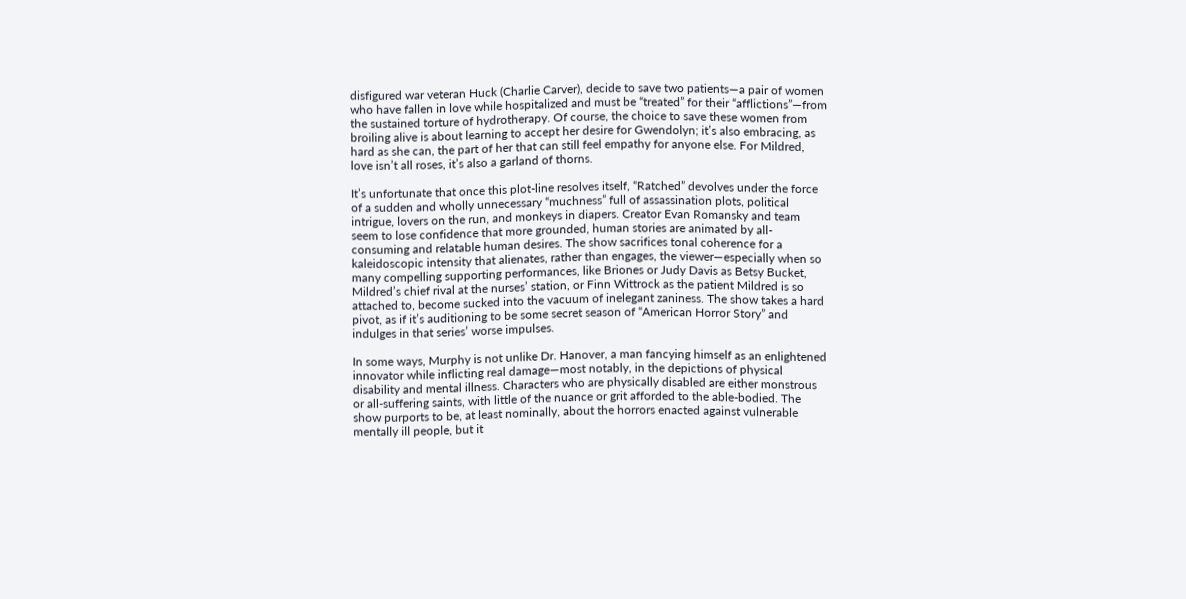disfigured war veteran Huck (Charlie Carver), decide to save two patients—a pair of women who have fallen in love while hospitalized and must be “treated” for their “afflictions”—from the sustained torture of hydrotherapy. Of course, the choice to save these women from broiling alive is about learning to accept her desire for Gwendolyn; it’s also embracing, as hard as she can, the part of her that can still feel empathy for anyone else. For Mildred, love isn’t all roses, it’s also a garland of thorns.

It’s unfortunate that once this plot-line resolves itself, “Ratched” devolves under the force of a sudden and wholly unnecessary “muchness” full of assassination plots, political intrigue, lovers on the run, and monkeys in diapers. Creator Evan Romansky and team seem to lose confidence that more grounded, human stories are animated by all-consuming and relatable human desires. The show sacrifices tonal coherence for a kaleidoscopic intensity that alienates, rather than engages, the viewer—especially when so many compelling supporting performances, like Briones or Judy Davis as Betsy Bucket, Mildred’s chief rival at the nurses’ station, or Finn Wittrock as the patient Mildred is so attached to, become sucked into the vacuum of inelegant zaniness. The show takes a hard pivot, as if it’s auditioning to be some secret season of “American Horror Story” and indulges in that series’ worse impulses.

In some ways, Murphy is not unlike Dr. Hanover, a man fancying himself as an enlightened innovator while inflicting real damage—most notably, in the depictions of physical disability and mental illness. Characters who are physically disabled are either monstrous or all-suffering saints, with little of the nuance or grit afforded to the able-bodied. The show purports to be, at least nominally, about the horrors enacted against vulnerable mentally ill people, but it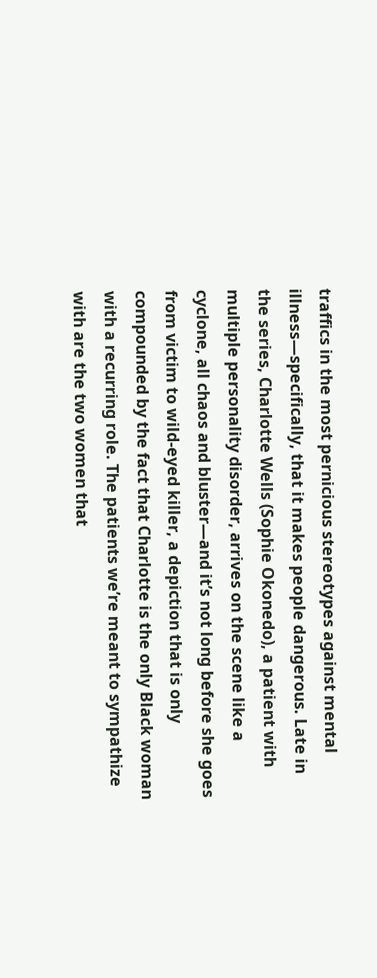traffics in the most pernicious stereotypes against mental illness—specifically, that it makes people dangerous. Late in the series, Charlotte Wells (Sophie Okonedo), a patient with multiple personality disorder, arrives on the scene like a cyclone, all chaos and bluster—and it’s not long before she goes from victim to wild-eyed killer, a depiction that is only compounded by the fact that Charlotte is the only Black woman with a recurring role. The patients we’re meant to sympathize with are the two women that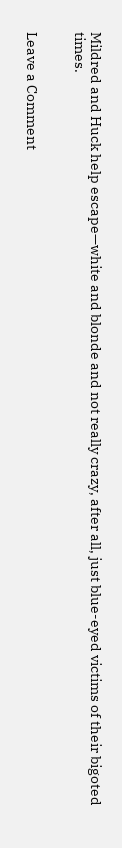Mildred and Huck help escape—white and blonde and not really crazy, after all, just blue-eyed victims of their bigoted times.


Leave a Comment